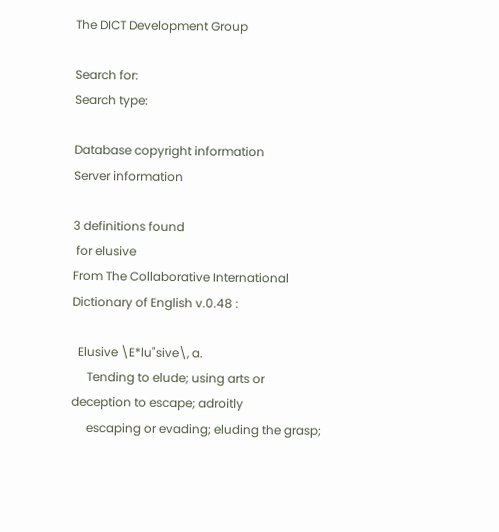The DICT Development Group

Search for:
Search type:

Database copyright information
Server information

3 definitions found
 for elusive
From The Collaborative International Dictionary of English v.0.48 :

  Elusive \E*lu"sive\, a.
     Tending to elude; using arts or deception to escape; adroitly
     escaping or evading; eluding the grasp;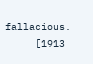fallacious.
     [1913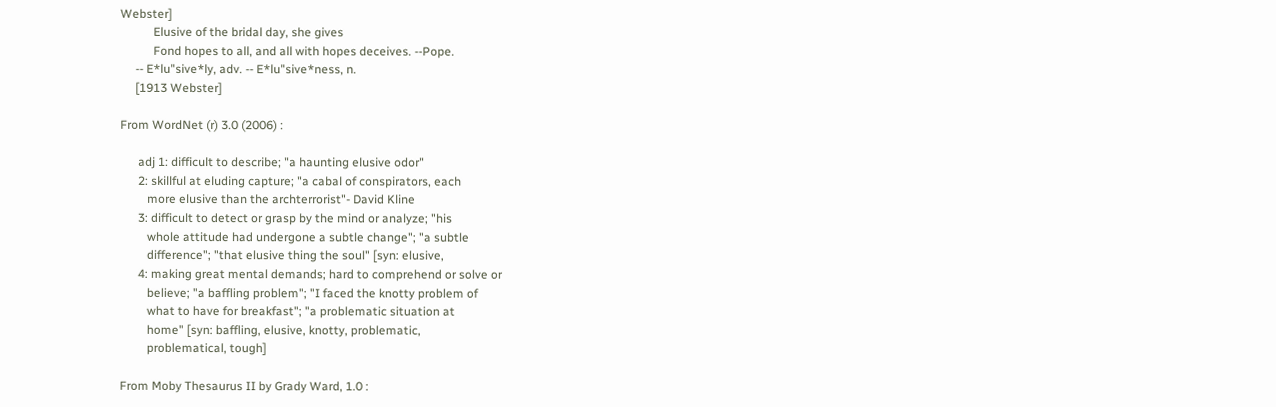Webster]
           Elusive of the bridal day, she gives
           Fond hopes to all, and all with hopes deceives. --Pope.
     -- E*lu"sive*ly, adv. -- E*lu"sive*ness, n.
     [1913 Webster]

From WordNet (r) 3.0 (2006) :

      adj 1: difficult to describe; "a haunting elusive odor"
      2: skillful at eluding capture; "a cabal of conspirators, each
         more elusive than the archterrorist"- David Kline
      3: difficult to detect or grasp by the mind or analyze; "his
         whole attitude had undergone a subtle change"; "a subtle
         difference"; "that elusive thing the soul" [syn: elusive,
      4: making great mental demands; hard to comprehend or solve or
         believe; "a baffling problem"; "I faced the knotty problem of
         what to have for breakfast"; "a problematic situation at
         home" [syn: baffling, elusive, knotty, problematic,
         problematical, tough]

From Moby Thesaurus II by Grady Ward, 1.0 :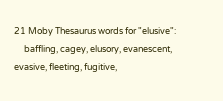21 Moby Thesaurus words for "elusive":
     baffling, cagey, elusory, evanescent, evasive, fleeting, fugitive,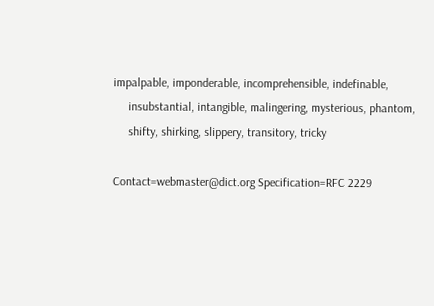impalpable, imponderable, incomprehensible, indefinable,
     insubstantial, intangible, malingering, mysterious, phantom,
     shifty, shirking, slippery, transitory, tricky

Contact=webmaster@dict.org Specification=RFC 2229